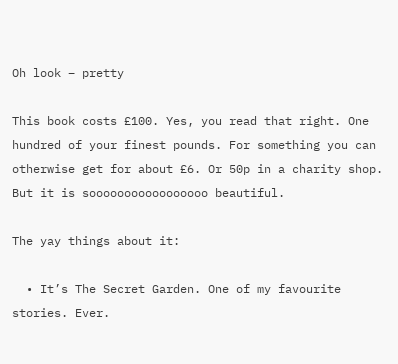Oh look – pretty

This book costs £100. Yes, you read that right. One hundred of your finest pounds. For something you can otherwise get for about £6. Or 50p in a charity shop. But it is sooooooooooooooooo beautiful.

The yay things about it:

  • It’s The Secret Garden. One of my favourite stories. Ever.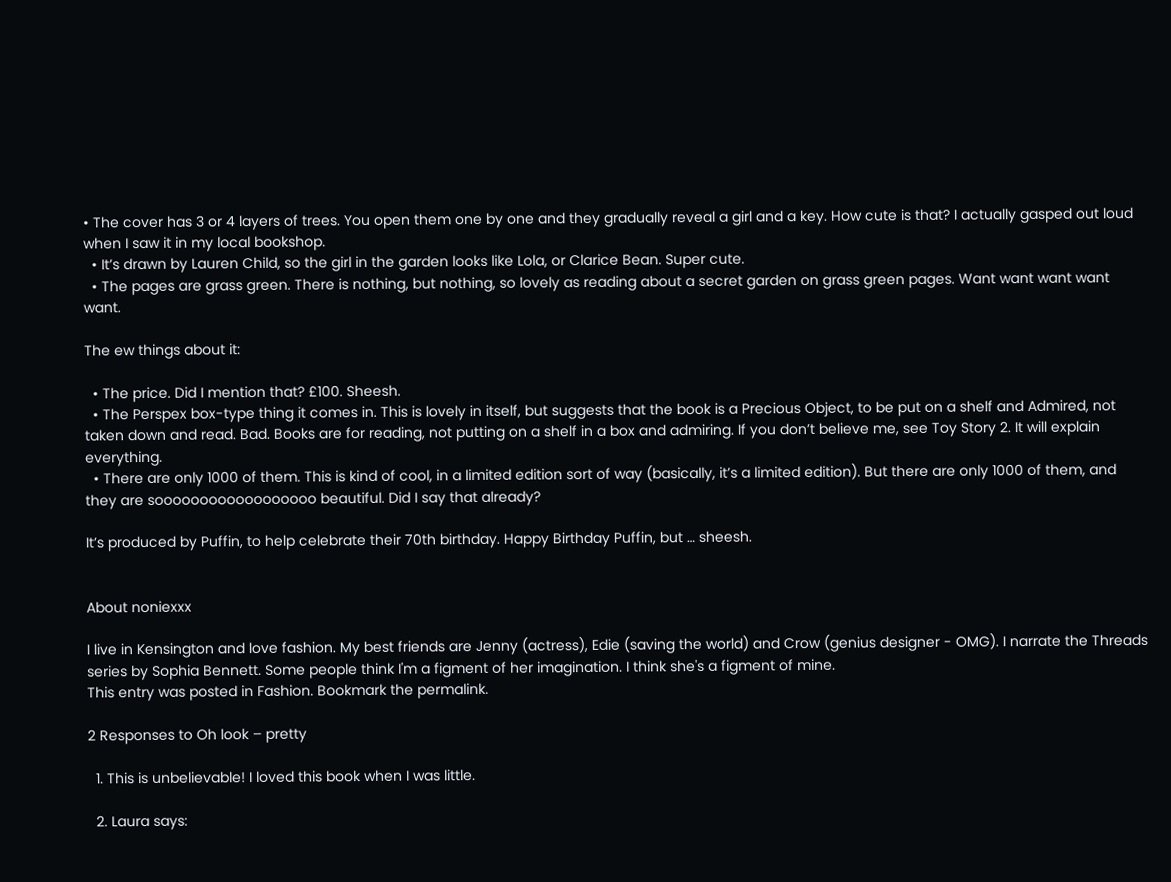• The cover has 3 or 4 layers of trees. You open them one by one and they gradually reveal a girl and a key. How cute is that? I actually gasped out loud when I saw it in my local bookshop.
  • It’s drawn by Lauren Child, so the girl in the garden looks like Lola, or Clarice Bean. Super cute.
  • The pages are grass green. There is nothing, but nothing, so lovely as reading about a secret garden on grass green pages. Want want want want want.

The ew things about it:

  • The price. Did I mention that? £100. Sheesh.
  • The Perspex box-type thing it comes in. This is lovely in itself, but suggests that the book is a Precious Object, to be put on a shelf and Admired, not taken down and read. Bad. Books are for reading, not putting on a shelf in a box and admiring. If you don’t believe me, see Toy Story 2. It will explain everything.
  • There are only 1000 of them. This is kind of cool, in a limited edition sort of way (basically, it’s a limited edition). But there are only 1000 of them, and they are soooooooooooooooooo beautiful. Did I say that already?

It’s produced by Puffin, to help celebrate their 70th birthday. Happy Birthday Puffin, but … sheesh.


About noniexxx

I live in Kensington and love fashion. My best friends are Jenny (actress), Edie (saving the world) and Crow (genius designer - OMG). I narrate the Threads series by Sophia Bennett. Some people think I'm a figment of her imagination. I think she's a figment of mine.
This entry was posted in Fashion. Bookmark the permalink.

2 Responses to Oh look – pretty

  1. This is unbelievable! I loved this book when I was little.

  2. Laura says: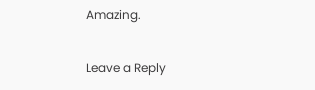Amazing.

Leave a Reply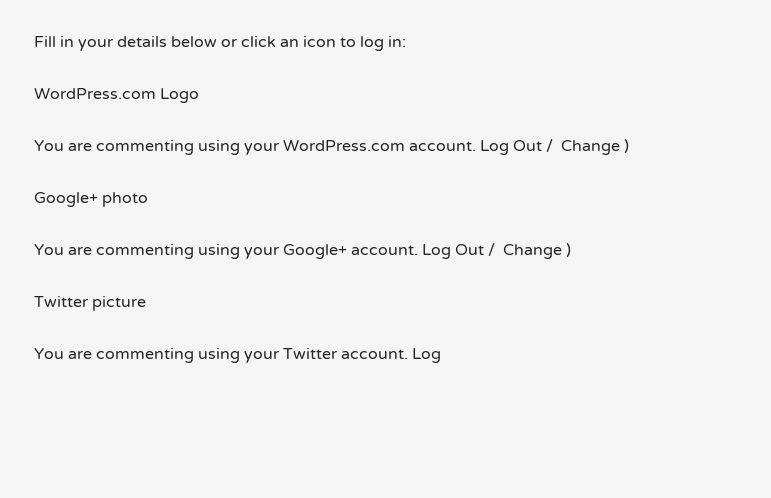Fill in your details below or click an icon to log in:

WordPress.com Logo

You are commenting using your WordPress.com account. Log Out /  Change )

Google+ photo

You are commenting using your Google+ account. Log Out /  Change )

Twitter picture

You are commenting using your Twitter account. Log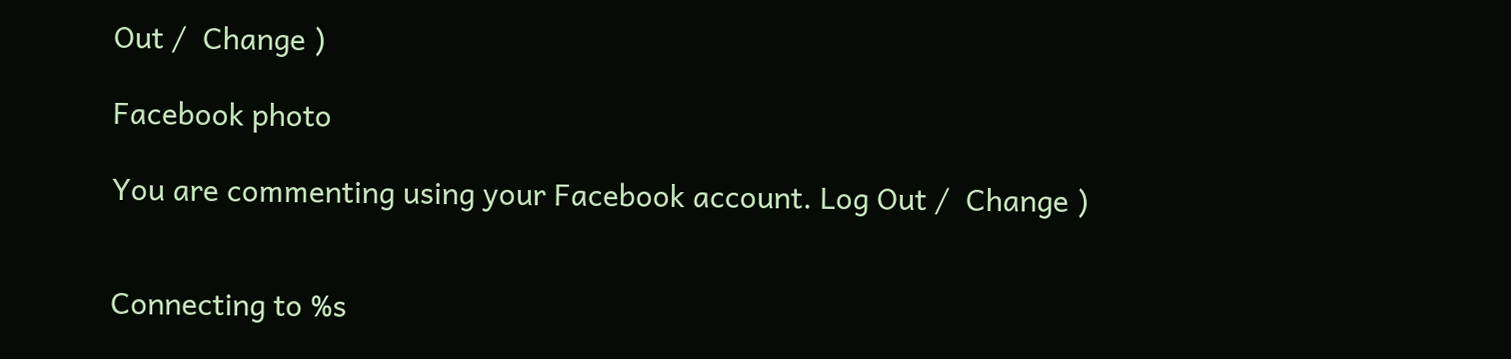Out /  Change )

Facebook photo

You are commenting using your Facebook account. Log Out /  Change )


Connecting to %s